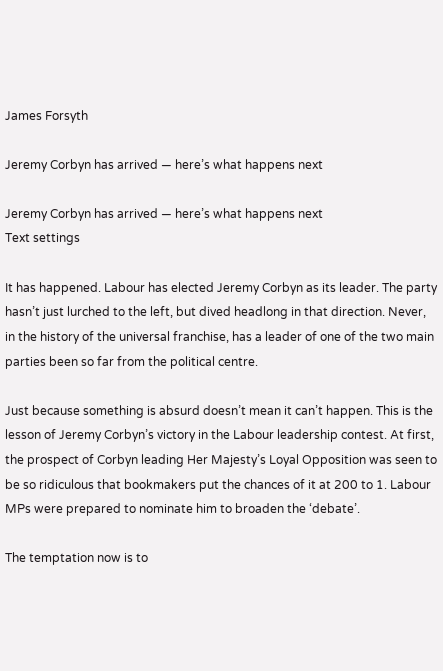James Forsyth

Jeremy Corbyn has arrived — here’s what happens next

Jeremy Corbyn has arrived — here’s what happens next
Text settings

It has happened. Labour has elected Jeremy Corbyn as its leader. The party hasn’t just lurched to the left, but dived headlong in that direction. Never, in the history of the universal franchise, has a leader of one of the two main parties been so far from the political centre.

Just because something is absurd doesn’t mean it can’t happen. This is the lesson of Jeremy Corbyn’s victory in the Labour leadership contest. At first, the prospect of Corbyn leading Her Majesty’s Loyal Opposition was seen to be so ridiculous that bookmakers put the chances of it at 200 to 1. Labour MPs were prepared to nominate him to broaden the ‘debate’.

The temptation now is to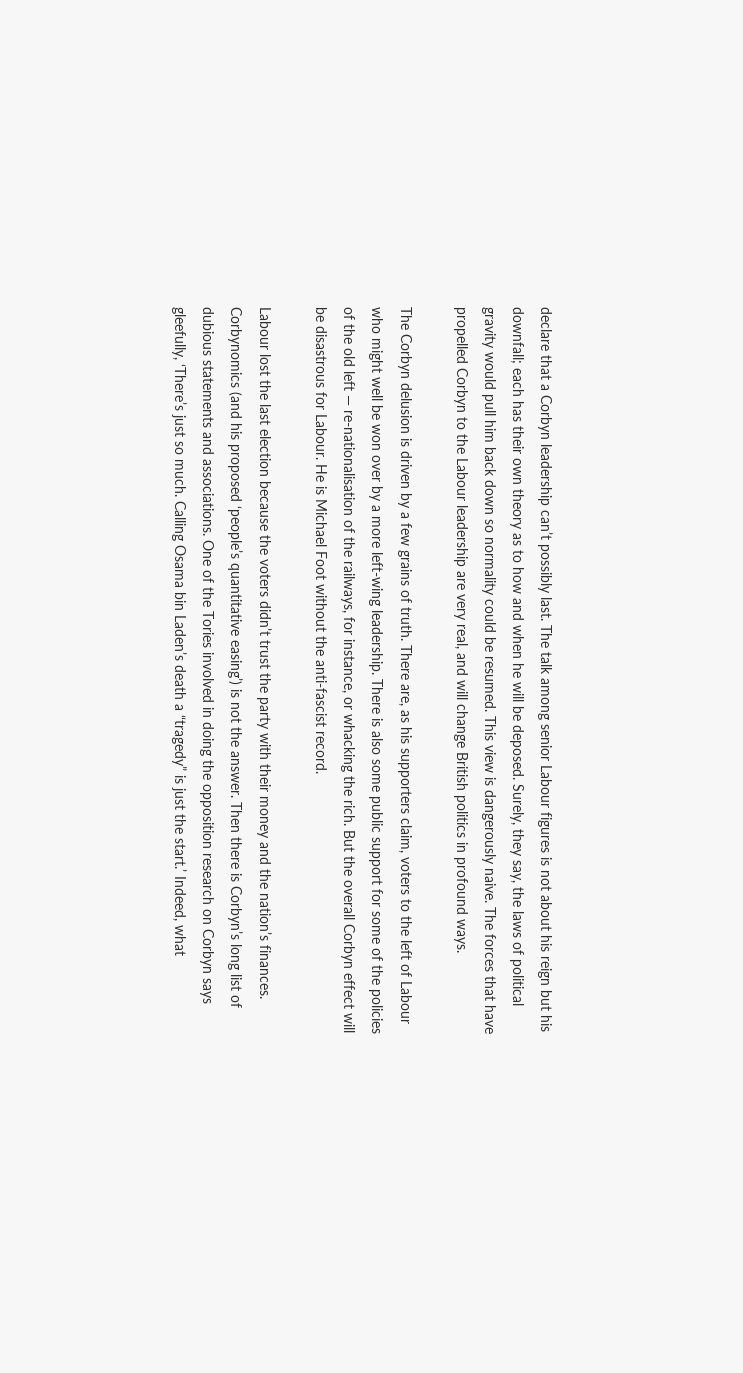declare that a Corbyn leadership can’t possibly last. The talk among senior Labour figures is not about his reign but his downfall; each has their own theory as to how and when he will be deposed. Surely, they say, the laws of political gravity would pull him back down so normality could be resumed. This view is dangerously naive. The forces that have propelled Corbyn to the Labour leadership are very real, and will change British politics in profound ways.

The Corbyn delusion is driven by a few grains of truth. There are, as his supporters claim, voters to the left of Labour who might well be won over by a more left-wing leadership. There is also some public support for some of the policies of the old left — re-nationalisation of the railways, for instance, or whacking the rich. But the overall Corbyn effect will be disastrous for Labour. He is Michael Foot without the anti-fascist record.

Labour lost the last election because the voters didn’t trust the party with their money and the nation’s finances. Corbynomics (and his proposed ‘people’s quantitative easing’) is not the answer. Then there is Corbyn’s long list of dubious statements and associations. One of the Tories involved in doing the opposition research on Corbyn says gleefully, ‘There’s just so much. Calling Osama bin Laden’s death a “tragedy” is just the start.’ Indeed, what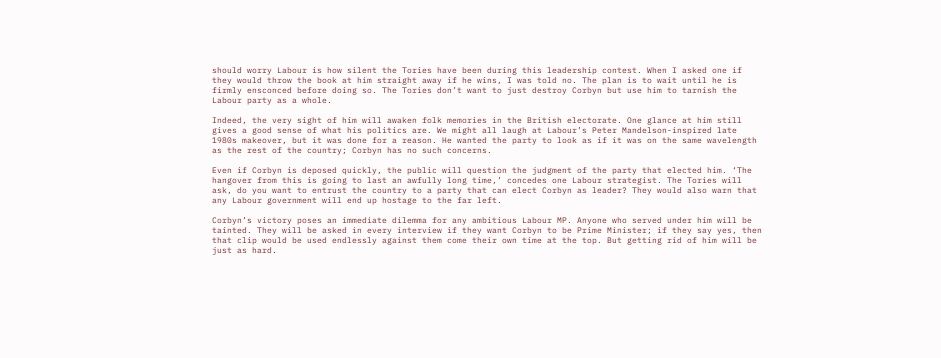should worry Labour is how silent the Tories have been during this leadership contest. When I asked one if they would throw the book at him straight away if he wins, I was told no. The plan is to wait until he is firmly ensconced before doing so. The Tories don’t want to just destroy Corbyn but use him to tarnish the Labour party as a whole.

Indeed, the very sight of him will awaken folk memories in the British electorate. One glance at him still gives a good sense of what his politics are. We might all laugh at Labour’s Peter Mandelson-inspired late 1980s makeover, but it was done for a reason. He wanted the party to look as if it was on the same wavelength as the rest of the country; Corbyn has no such concerns.

Even if Corbyn is deposed quickly, the public will question the judgment of the party that elected him. ‘The hangover from this is going to last an awfully long time,’ concedes one Labour strategist. The Tories will ask, do you want to entrust the country to a party that can elect Corbyn as leader? They would also warn that any Labour government will end up hostage to the far left.

Corbyn’s victory poses an immediate dilemma for any ambitious Labour MP. Anyone who served under him will be tainted. They will be asked in every interview if they want Corbyn to be Prime Minister; if they say yes, then that clip would be used endlessly against them come their own time at the top. But getting rid of him will be just as hard.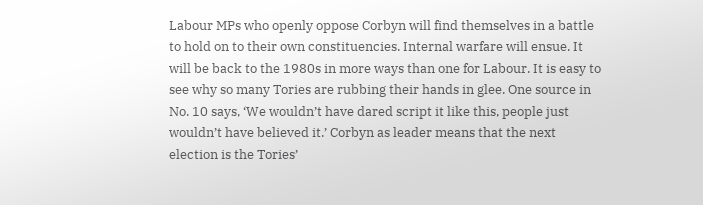Labour MPs who openly oppose Corbyn will find themselves in a battle to hold on to their own constituencies. Internal warfare will ensue. It will be back to the 1980s in more ways than one for Labour. It is easy to see why so many Tories are rubbing their hands in glee. One source in No. 10 says, ‘We wouldn’t have dared script it like this, people just wouldn’t have believed it.’ Corbyn as leader means that the next election is the Tories’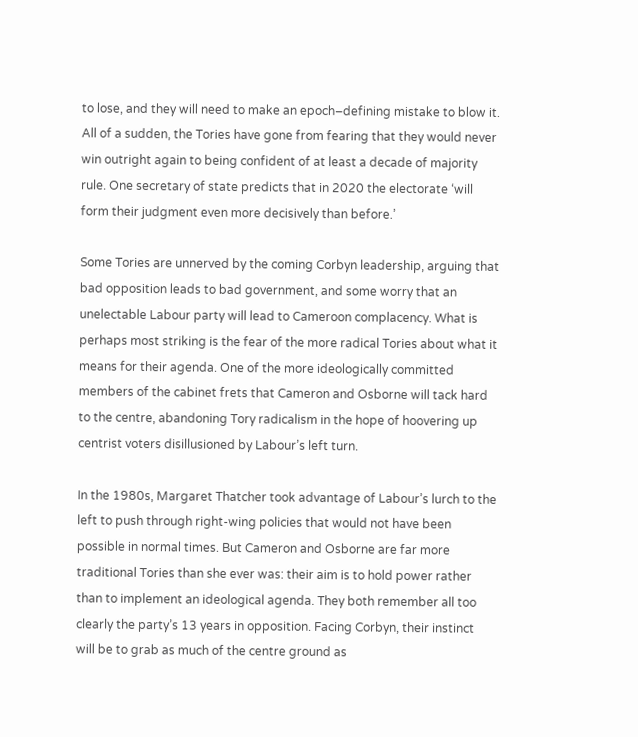to lose, and they will need to make an epoch–defining mistake to blow it. All of a sudden, the Tories have gone from fearing that they would never win outright again to being confident of at least a decade of majority rule. One secretary of state predicts that in 2020 the electorate ‘will form their judgment even more decisively than before.’

Some Tories are unnerved by the coming Corbyn leadership, arguing that bad opposition leads to bad government, and some worry that an unelectable Labour party will lead to Cameroon complacency. What is perhaps most striking is the fear of the more radical Tories about what it means for their agenda. One of the more ideologically committed members of the cabinet frets that Cameron and Osborne will tack hard to the centre, abandoning Tory radicalism in the hope of hoovering up centrist voters disillusioned by Labour’s left turn.

In the 1980s, Margaret Thatcher took advantage of Labour’s lurch to the left to push through right-wing policies that would not have been possible in normal times. But Cameron and Osborne are far more traditional Tories than she ever was: their aim is to hold power rather than to implement an ideological agenda. They both remember all too clearly the party’s 13 years in opposition. Facing Corbyn, their instinct will be to grab as much of the centre ground as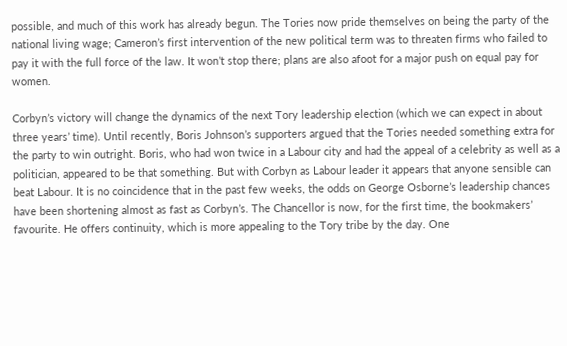possible, and much of this work has already begun. The Tories now pride themselves on being the party of the national living wage; Cameron’s first intervention of the new political term was to threaten firms who failed to pay it with the full force of the law. It won’t stop there; plans are also afoot for a major push on equal pay for women.

Corbyn’s victory will change the dynamics of the next Tory leadership election (which we can expect in about three years’ time). Until recently, Boris Johnson’s supporters argued that the Tories needed something extra for the party to win outright. Boris, who had won twice in a Labour city and had the appeal of a celebrity as well as a politician, appeared to be that something. But with Corbyn as Labour leader it appears that anyone sensible can beat Labour. It is no coincidence that in the past few weeks, the odds on George Osborne’s leadership chances have been shortening almost as fast as Corbyn’s. The Chancellor is now, for the first time, the bookmakers’ favourite. He offers continuity, which is more appealing to the Tory tribe by the day. One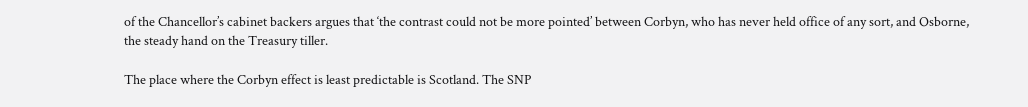of the Chancellor’s cabinet backers argues that ‘the contrast could not be more pointed’ between Corbyn, who has never held office of any sort, and Osborne, the steady hand on the Treasury tiller.

The place where the Corbyn effect is least predictable is Scotland. The SNP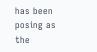has been posing as the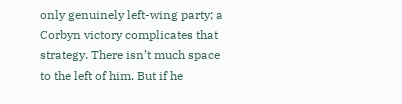only genuinely left-wing party; a Corbyn victory complicates that strategy. There isn’t much space to the left of him. But if he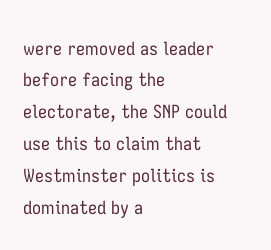were removed as leader before facing the electorate, the SNP could use this to claim that Westminster politics is dominated by a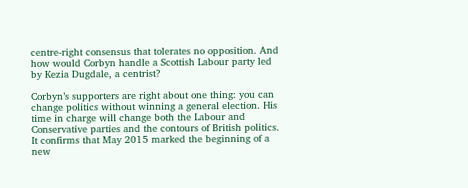centre-right consensus that tolerates no opposition. And how would Corbyn handle a Scottish Labour party led by Kezia Dugdale, a centrist?

Corbyn’s supporters are right about one thing: you can change politics without winning a general election. His time in charge will change both the Labour and Conservative parties and the contours of British politics. It confirms that May 2015 marked the beginning of a new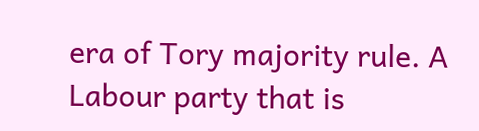era of Tory majority rule. A Labour party that is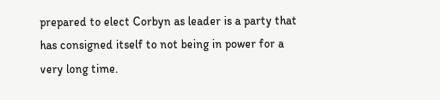prepared to elect Corbyn as leader is a party that has consigned itself to not being in power for a very long time.